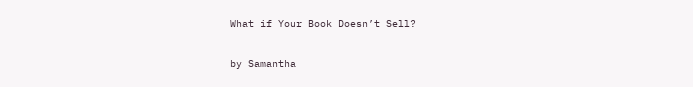What if Your Book Doesn’t Sell?

by Samantha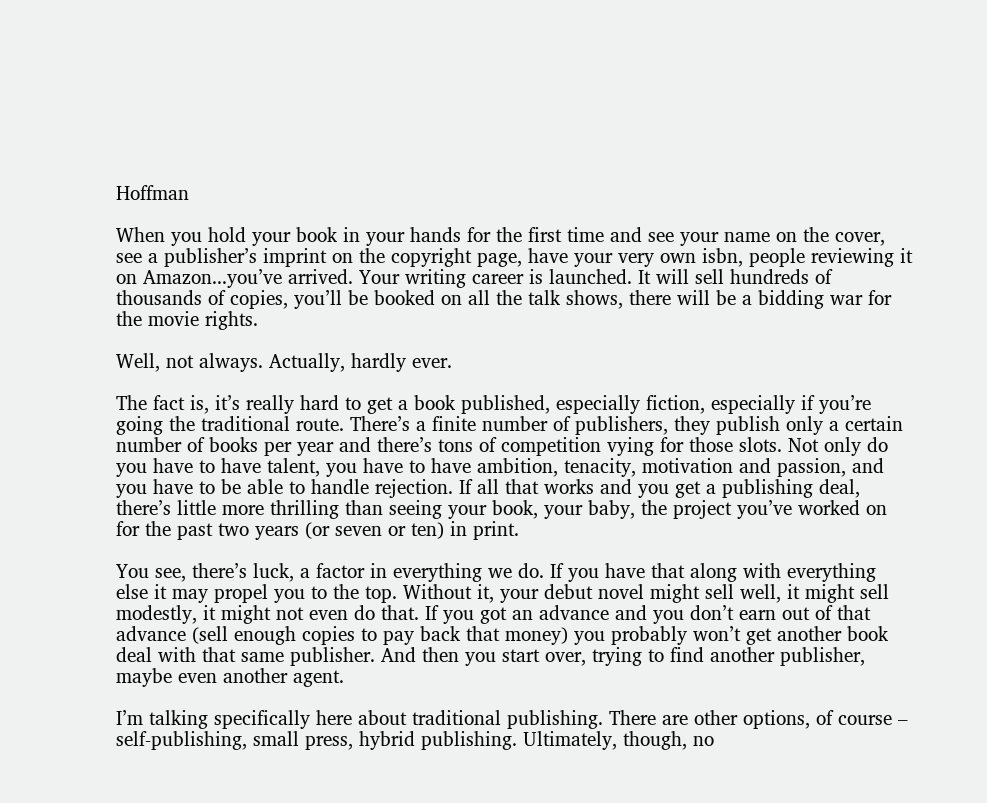Hoffman

When you hold your book in your hands for the first time and see your name on the cover, see a publisher’s imprint on the copyright page, have your very own isbn, people reviewing it on Amazon...you’ve arrived. Your writing career is launched. It will sell hundreds of thousands of copies, you’ll be booked on all the talk shows, there will be a bidding war for the movie rights.

Well, not always. Actually, hardly ever.

The fact is, it’s really hard to get a book published, especially fiction, especially if you’re going the traditional route. There’s a finite number of publishers, they publish only a certain number of books per year and there’s tons of competition vying for those slots. Not only do you have to have talent, you have to have ambition, tenacity, motivation and passion, and you have to be able to handle rejection. If all that works and you get a publishing deal, there’s little more thrilling than seeing your book, your baby, the project you’ve worked on for the past two years (or seven or ten) in print.

You see, there’s luck, a factor in everything we do. If you have that along with everything else it may propel you to the top. Without it, your debut novel might sell well, it might sell modestly, it might not even do that. If you got an advance and you don’t earn out of that advance (sell enough copies to pay back that money) you probably won’t get another book deal with that same publisher. And then you start over, trying to find another publisher, maybe even another agent.

I’m talking specifically here about traditional publishing. There are other options, of course – self-publishing, small press, hybrid publishing. Ultimately, though, no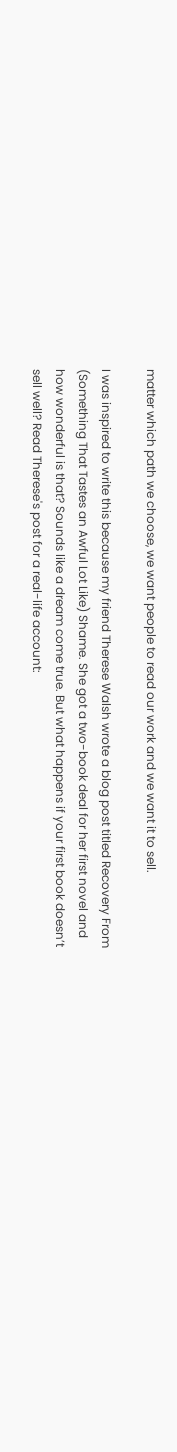matter which path we choose, we want people to read our work and we want it to sell.

I was inspired to write this because my friend Therese Walsh wrote a blog post titled Recovery From (Something That Tastes an Awful Lot Like) Shame. She got a two-book deal for her first novel and how wonderful is that? Sounds like a dream come true. But what happens if your first book doesn’t sell well? Read Therese's post for a real-life account: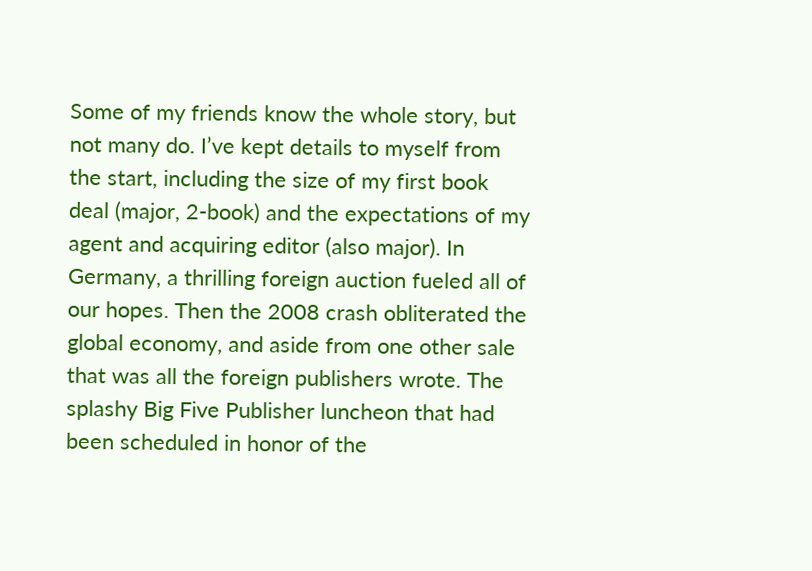Some of my friends know the whole story, but not many do. I’ve kept details to myself from the start, including the size of my first book deal (major, 2-book) and the expectations of my agent and acquiring editor (also major). In Germany, a thrilling foreign auction fueled all of our hopes. Then the 2008 crash obliterated the global economy, and aside from one other sale that was all the foreign publishers wrote. The splashy Big Five Publisher luncheon that had been scheduled in honor of the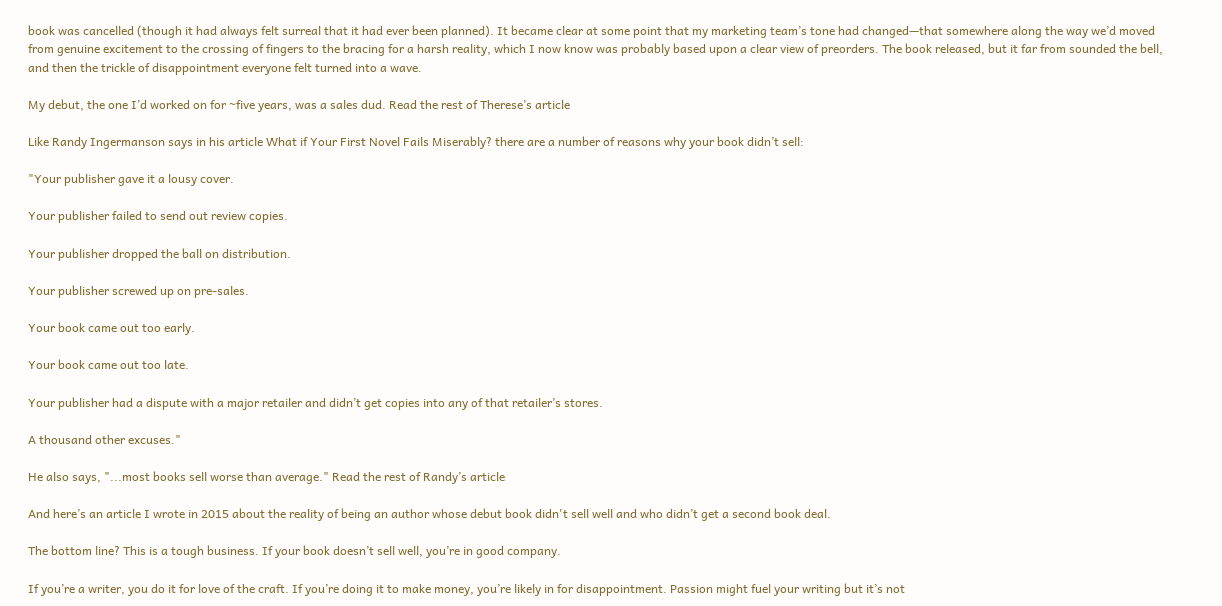book was cancelled (though it had always felt surreal that it had ever been planned). It became clear at some point that my marketing team’s tone had changed—that somewhere along the way we’d moved from genuine excitement to the crossing of fingers to the bracing for a harsh reality, which I now know was probably based upon a clear view of preorders. The book released, but it far from sounded the bell, and then the trickle of disappointment everyone felt turned into a wave.

My debut, the one I’d worked on for ~five years, was a sales dud. Read the rest of Therese’s article

Like Randy Ingermanson says in his article What if Your First Novel Fails Miserably? there are a number of reasons why your book didn’t sell:

"Your publisher gave it a lousy cover.

Your publisher failed to send out review copies.

Your publisher dropped the ball on distribution.

Your publisher screwed up on pre-sales.

Your book came out too early.

Your book came out too late.

Your publisher had a dispute with a major retailer and didn’t get copies into any of that retailer’s stores.

A thousand other excuses."

He also says, "...most books sell worse than average." Read the rest of Randy’s article

And here’s an article I wrote in 2015 about the reality of being an author whose debut book didn't sell well and who didn’t get a second book deal.

The bottom line? This is a tough business. If your book doesn’t sell well, you’re in good company.

If you’re a writer, you do it for love of the craft. If you’re doing it to make money, you’re likely in for disappointment. Passion might fuel your writing but it’s not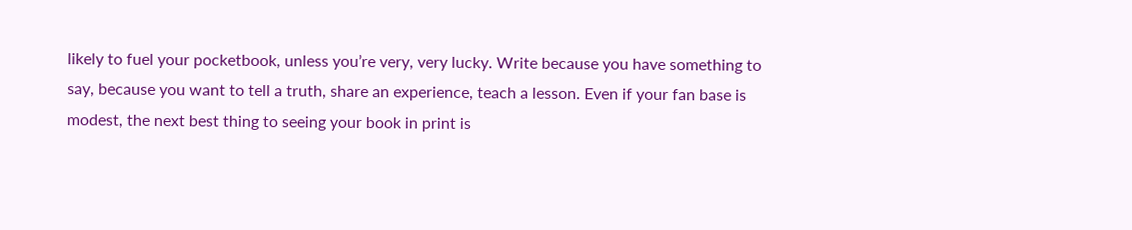likely to fuel your pocketbook, unless you’re very, very lucky. Write because you have something to say, because you want to tell a truth, share an experience, teach a lesson. Even if your fan base is modest, the next best thing to seeing your book in print is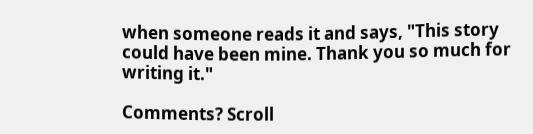when someone reads it and says, "This story could have been mine. Thank you so much for writing it."

Comments? Scroll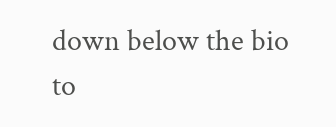down below the bio to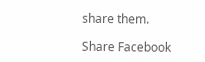share them.

Share Facebook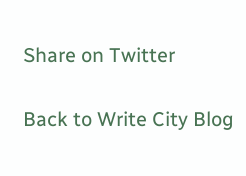Share on Twitter

Back to Write City Blog